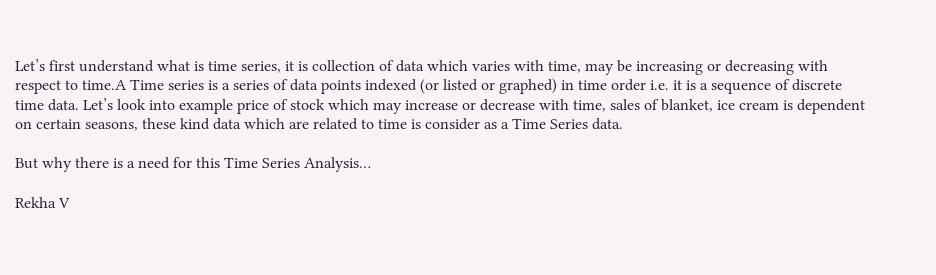Let’s first understand what is time series, it is collection of data which varies with time, may be increasing or decreasing with respect to time.A Time series is a series of data points indexed (or listed or graphed) in time order i.e. it is a sequence of discrete time data. Let’s look into example price of stock which may increase or decrease with time, sales of blanket, ice cream is dependent on certain seasons, these kind data which are related to time is consider as a Time Series data.

But why there is a need for this Time Series Analysis…

Rekha V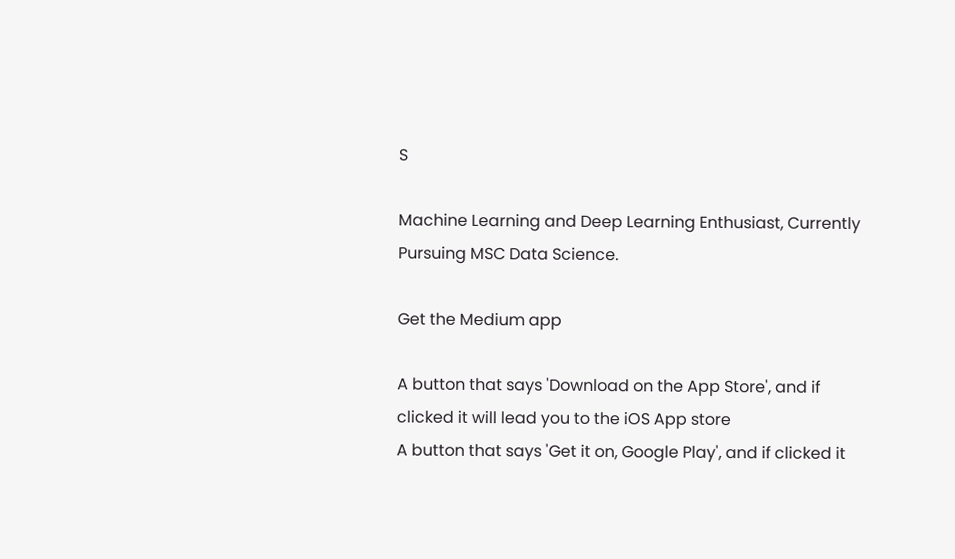S

Machine Learning and Deep Learning Enthusiast, Currently Pursuing MSC Data Science.

Get the Medium app

A button that says 'Download on the App Store', and if clicked it will lead you to the iOS App store
A button that says 'Get it on, Google Play', and if clicked it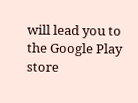will lead you to the Google Play store